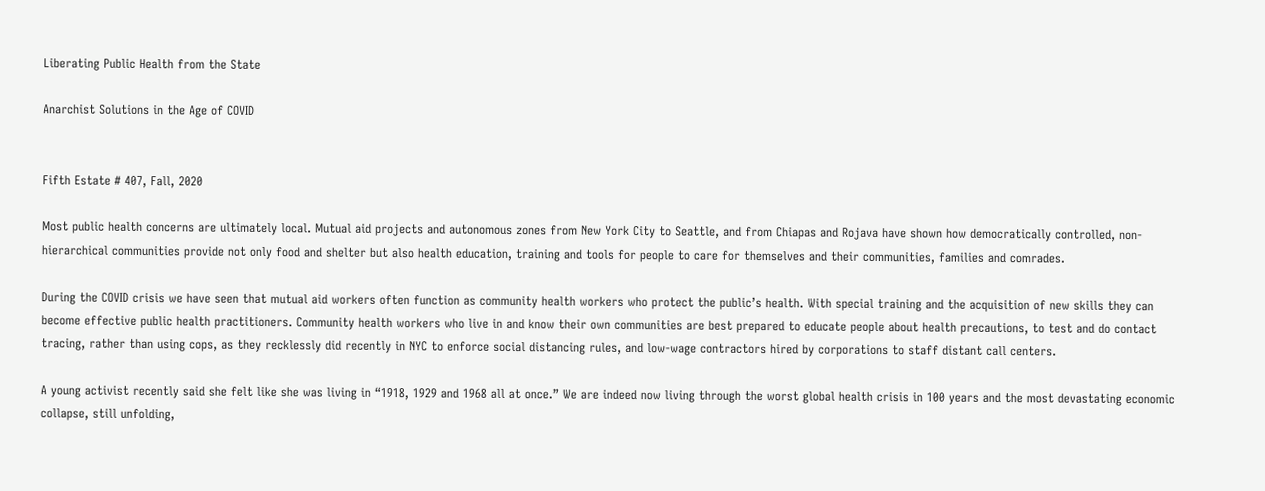Liberating Public Health from the State

Anarchist Solutions in the Age of COVID


Fifth Estate # 407, Fall, 2020

Most public health concerns are ultimately local. Mutual aid projects and autonomous zones from New York City to Seattle, and from Chiapas and Rojava have shown how democratically controlled, non-hierarchical communities provide not only food and shelter but also health education, training and tools for people to care for themselves and their communities, families and comrades.

During the COVID crisis we have seen that mutual aid workers often function as community health workers who protect the public’s health. With special training and the acquisition of new skills they can become effective public health practitioners. Community health workers who live in and know their own communities are best prepared to educate people about health precautions, to test and do contact tracing, rather than using cops, as they recklessly did recently in NYC to enforce social distancing rules, and low-wage contractors hired by corporations to staff distant call centers.

A young activist recently said she felt like she was living in “1918, 1929 and 1968 all at once.” We are indeed now living through the worst global health crisis in 100 years and the most devastating economic collapse, still unfolding,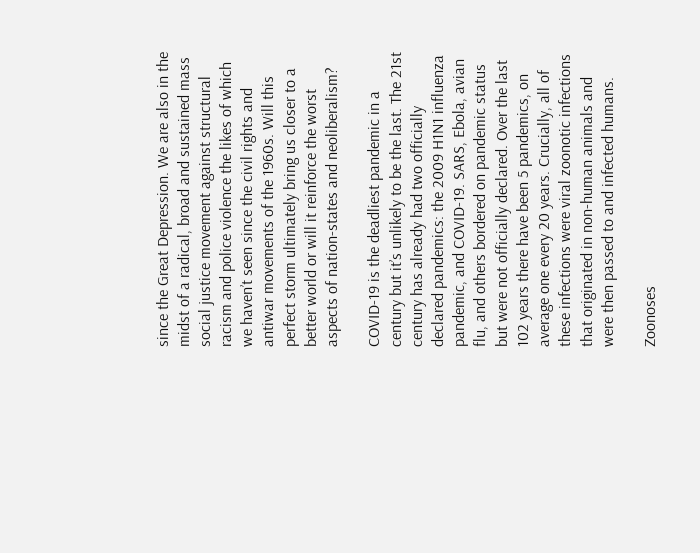since the Great Depression. We are also in the midst of a radical, broad and sustained mass social justice movement against structural racism and police violence the likes of which we haven’t seen since the civil rights and antiwar movements of the 1960s. Will this perfect storm ultimately bring us closer to a better world or will it reinforce the worst aspects of nation-states and neoliberalism?

COVID-19 is the deadliest pandemic in a century but it’s unlikely to be the last. The 21st century has already had two officially declared pandemics: the 2009 H1N1 influenza pandemic, and COVID-19. SARS, Ebola, avian flu, and others bordered on pandemic status but were not officially declared. Over the last 102 years there have been 5 pandemics, on average one every 20 years. Crucially, all of these infections were viral zoonotic infections that originated in non-human animals and were then passed to and infected humans.

Zoonoses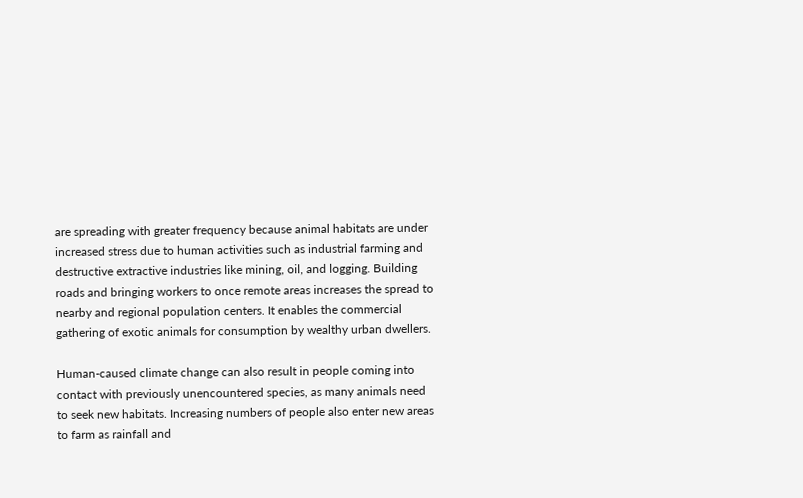are spreading with greater frequency because animal habitats are under increased stress due to human activities such as industrial farming and destructive extractive industries like mining, oil, and logging. Building roads and bringing workers to once remote areas increases the spread to nearby and regional population centers. It enables the commercial gathering of exotic animals for consumption by wealthy urban dwellers.

Human-caused climate change can also result in people coming into contact with previously unencountered species, as many animals need to seek new habitats. Increasing numbers of people also enter new areas to farm as rainfall and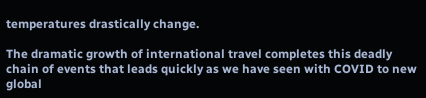temperatures drastically change.

The dramatic growth of international travel completes this deadly chain of events that leads quickly as we have seen with COVID to new global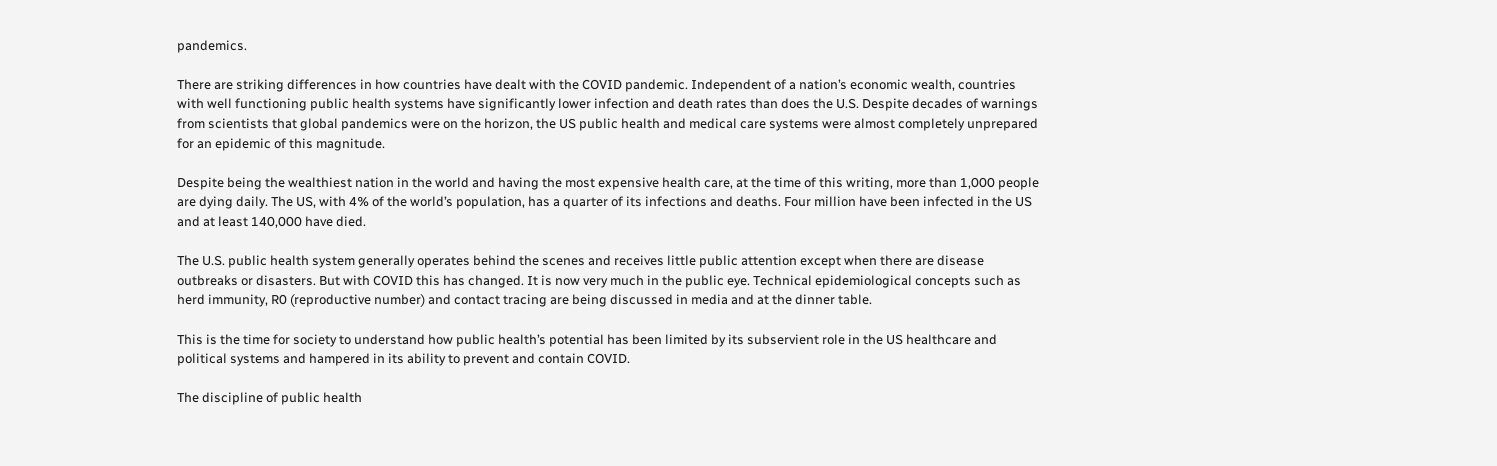pandemics.

There are striking differences in how countries have dealt with the COVID pandemic. Independent of a nation’s economic wealth, countries with well functioning public health systems have significantly lower infection and death rates than does the U.S. Despite decades of warnings from scientists that global pandemics were on the horizon, the US public health and medical care systems were almost completely unprepared for an epidemic of this magnitude.

Despite being the wealthiest nation in the world and having the most expensive health care, at the time of this writing, more than 1,000 people are dying daily. The US, with 4% of the world’s population, has a quarter of its infections and deaths. Four million have been infected in the US and at least 140,000 have died.

The U.S. public health system generally operates behind the scenes and receives little public attention except when there are disease outbreaks or disasters. But with COVID this has changed. It is now very much in the public eye. Technical epidemiological concepts such as herd immunity, R0 (reproductive number) and contact tracing are being discussed in media and at the dinner table.

This is the time for society to understand how public health’s potential has been limited by its subservient role in the US healthcare and political systems and hampered in its ability to prevent and contain COVID.

The discipline of public health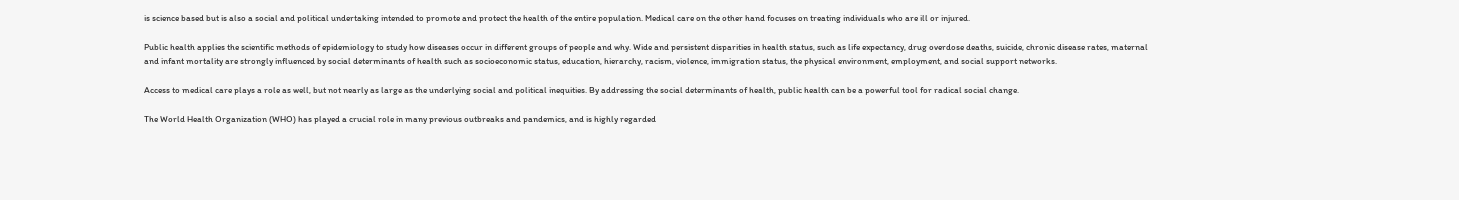is science based but is also a social and political undertaking intended to promote and protect the health of the entire population. Medical care on the other hand focuses on treating individuals who are ill or injured.

Public health applies the scientific methods of epidemiology to study how diseases occur in different groups of people and why. Wide and persistent disparities in health status, such as life expectancy, drug overdose deaths, suicide, chronic disease rates, maternal and infant mortality are strongly influenced by social determinants of health such as socioeconomic status, education, hierarchy, racism, violence, immigration status, the physical environment, employment, and social support networks.

Access to medical care plays a role as well, but not nearly as large as the underlying social and political inequities. By addressing the social determinants of health, public health can be a powerful tool for radical social change.

The World Health Organization (WHO) has played a crucial role in many previous outbreaks and pandemics, and is highly regarded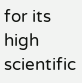for its high scientific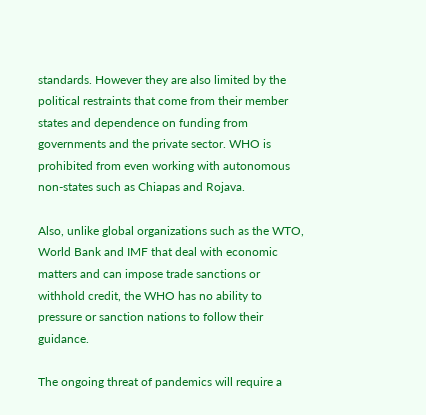standards. However they are also limited by the political restraints that come from their member states and dependence on funding from governments and the private sector. WHO is prohibited from even working with autonomous non-states such as Chiapas and Rojava.

Also, unlike global organizations such as the WTO, World Bank and IMF that deal with economic matters and can impose trade sanctions or withhold credit, the WHO has no ability to pressure or sanction nations to follow their guidance.

The ongoing threat of pandemics will require a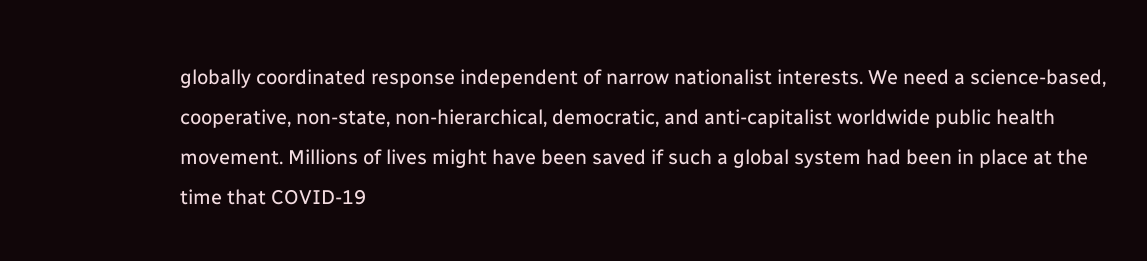globally coordinated response independent of narrow nationalist interests. We need a science-based, cooperative, non-state, non-hierarchical, democratic, and anti-capitalist worldwide public health movement. Millions of lives might have been saved if such a global system had been in place at the time that COVID-19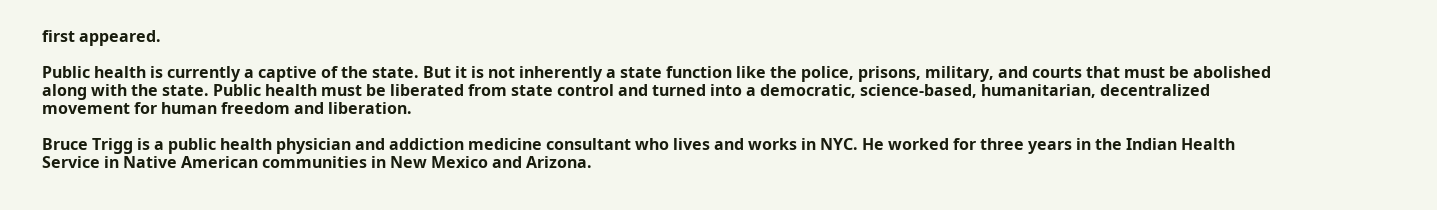first appeared.

Public health is currently a captive of the state. But it is not inherently a state function like the police, prisons, military, and courts that must be abolished along with the state. Public health must be liberated from state control and turned into a democratic, science-based, humanitarian, decentralized movement for human freedom and liberation.

Bruce Trigg is a public health physician and addiction medicine consultant who lives and works in NYC. He worked for three years in the Indian Health Service in Native American communities in New Mexico and Arizona.